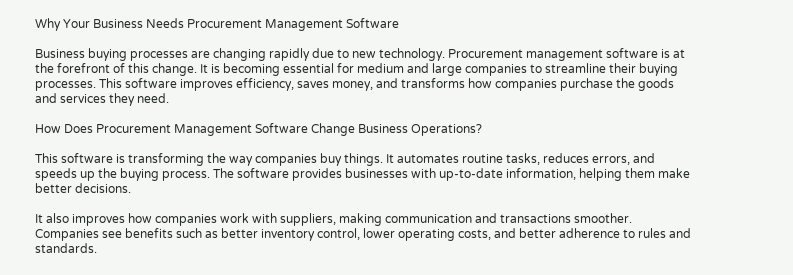Why Your Business Needs Procurement Management Software

Business buying processes are changing rapidly due to new technology. Procurement management software is at the forefront of this change. It is becoming essential for medium and large companies to streamline their buying processes. This software improves efficiency, saves money, and transforms how companies purchase the goods and services they need.

How Does Procurement Management Software Change Business Operations?

This software is transforming the way companies buy things. It automates routine tasks, reduces errors, and speeds up the buying process. The software provides businesses with up-to-date information, helping them make better decisions.

It also improves how companies work with suppliers, making communication and transactions smoother. Companies see benefits such as better inventory control, lower operating costs, and better adherence to rules and standards.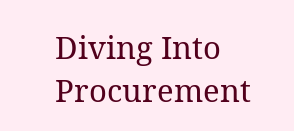Diving Into Procurement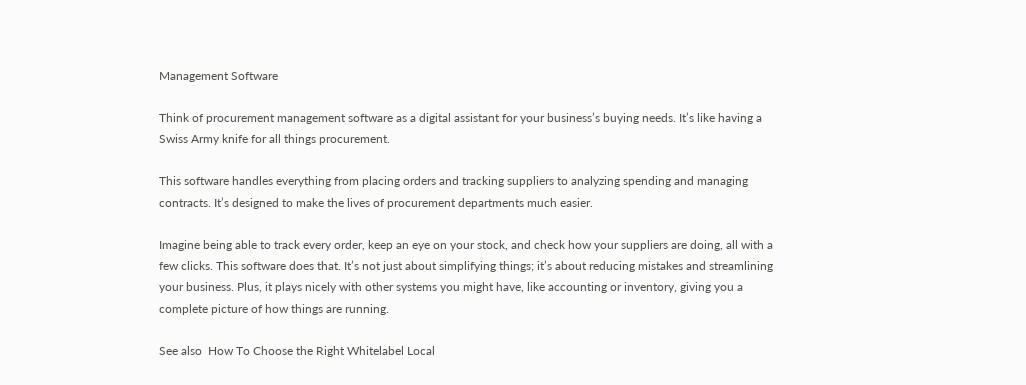Management Software

Think of procurement management software as a digital assistant for your business’s buying needs. It’s like having a Swiss Army knife for all things procurement.

This software handles everything from placing orders and tracking suppliers to analyzing spending and managing contracts. It’s designed to make the lives of procurement departments much easier.

Imagine being able to track every order, keep an eye on your stock, and check how your suppliers are doing, all with a few clicks. This software does that. It’s not just about simplifying things; it’s about reducing mistakes and streamlining your business. Plus, it plays nicely with other systems you might have, like accounting or inventory, giving you a complete picture of how things are running.

See also  How To Choose the Right Whitelabel Local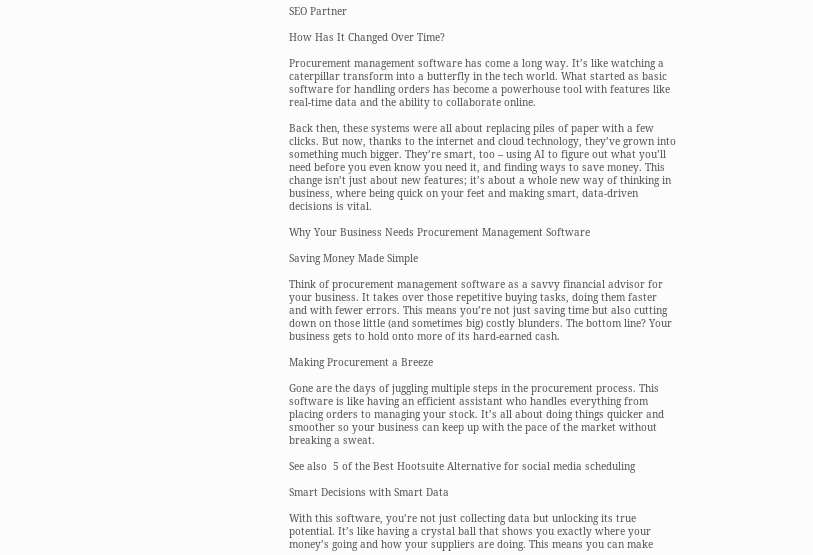SEO Partner

How Has It Changed Over Time?

Procurement management software has come a long way. It’s like watching a caterpillar transform into a butterfly in the tech world. What started as basic software for handling orders has become a powerhouse tool with features like real-time data and the ability to collaborate online.

Back then, these systems were all about replacing piles of paper with a few clicks. But now, thanks to the internet and cloud technology, they’ve grown into something much bigger. They’re smart, too – using AI to figure out what you’ll need before you even know you need it, and finding ways to save money. This change isn’t just about new features; it’s about a whole new way of thinking in business, where being quick on your feet and making smart, data-driven decisions is vital.

Why Your Business Needs Procurement Management Software

Saving Money Made Simple

Think of procurement management software as a savvy financial advisor for your business. It takes over those repetitive buying tasks, doing them faster and with fewer errors. This means you’re not just saving time but also cutting down on those little (and sometimes big) costly blunders. The bottom line? Your business gets to hold onto more of its hard-earned cash.

Making Procurement a Breeze

Gone are the days of juggling multiple steps in the procurement process. This software is like having an efficient assistant who handles everything from placing orders to managing your stock. It’s all about doing things quicker and smoother so your business can keep up with the pace of the market without breaking a sweat.

See also  5 of the Best Hootsuite Alternative for social media scheduling

Smart Decisions with Smart Data

With this software, you’re not just collecting data but unlocking its true potential. It’s like having a crystal ball that shows you exactly where your money’s going and how your suppliers are doing. This means you can make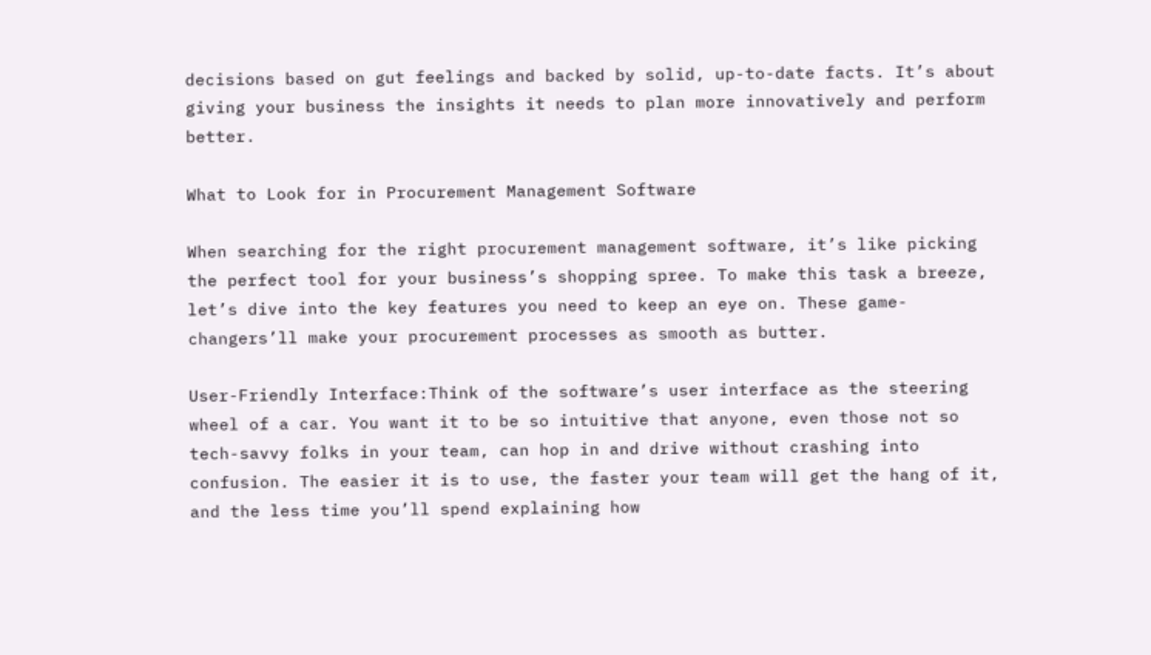decisions based on gut feelings and backed by solid, up-to-date facts. It’s about giving your business the insights it needs to plan more innovatively and perform better.

What to Look for in Procurement Management Software

When searching for the right procurement management software, it’s like picking the perfect tool for your business’s shopping spree. To make this task a breeze, let’s dive into the key features you need to keep an eye on. These game-changers’ll make your procurement processes as smooth as butter.

User-Friendly Interface:Think of the software’s user interface as the steering wheel of a car. You want it to be so intuitive that anyone, even those not so tech-savvy folks in your team, can hop in and drive without crashing into confusion. The easier it is to use, the faster your team will get the hang of it, and the less time you’ll spend explaining how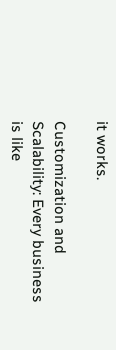it works.

Customization and Scalability: Every business is like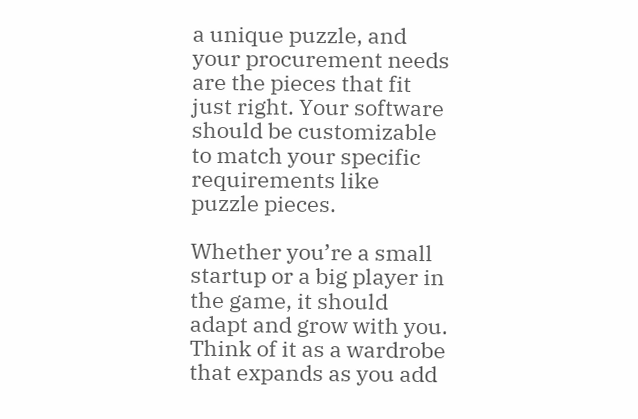a unique puzzle, and your procurement needs are the pieces that fit just right. Your software should be customizable to match your specific requirements like puzzle pieces.

Whether you’re a small startup or a big player in the game, it should adapt and grow with you. Think of it as a wardrobe that expands as you add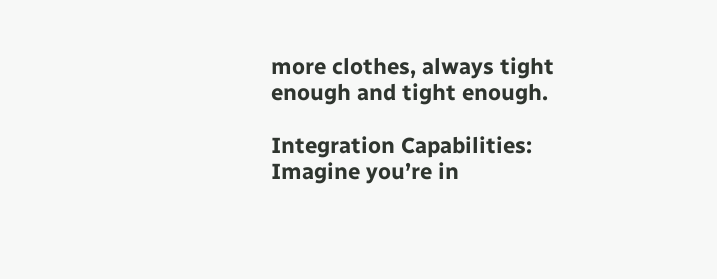more clothes, always tight enough and tight enough.

Integration Capabilities: Imagine you’re in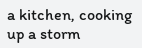a kitchen, cooking up a storm